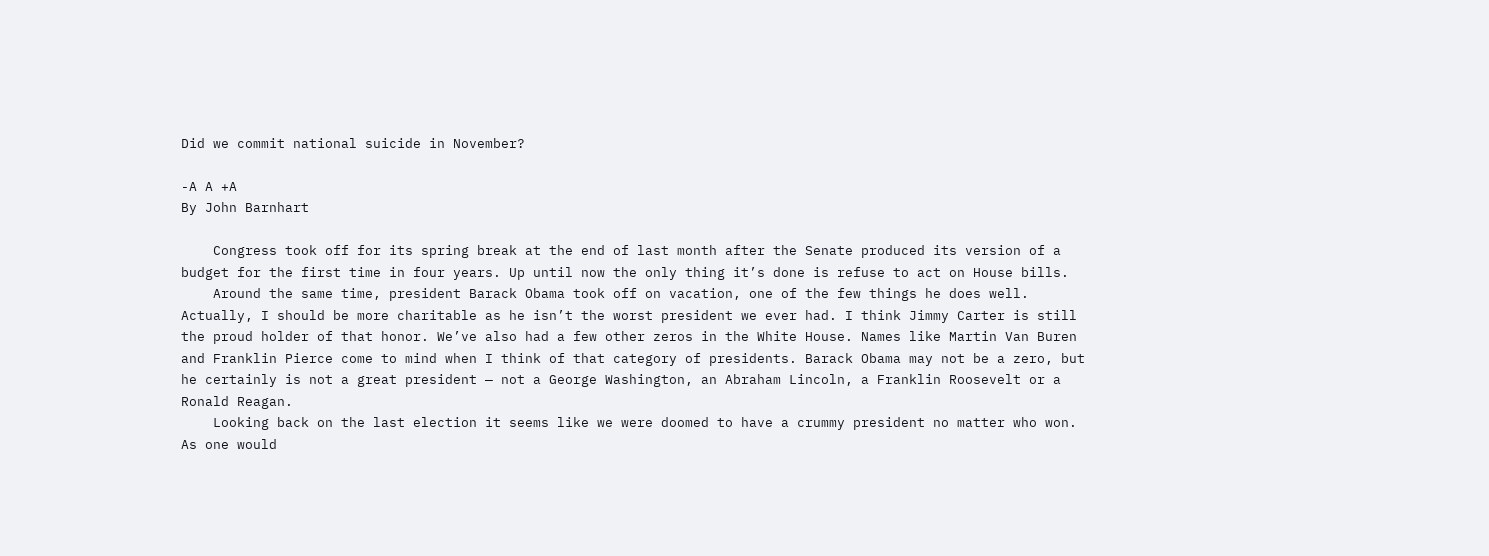Did we commit national suicide in November?

-A A +A
By John Barnhart

    Congress took off for its spring break at the end of last month after the Senate produced its version of a budget for the first time in four years. Up until now the only thing it’s done is refuse to act on House bills.
    Around the same time, president Barack Obama took off on vacation, one of the few things he does well. Actually, I should be more charitable as he isn’t the worst president we ever had. I think Jimmy Carter is still the proud holder of that honor. We’ve also had a few other zeros in the White House. Names like Martin Van Buren and Franklin Pierce come to mind when I think of that category of presidents. Barack Obama may not be a zero, but he certainly is not a great president — not a George Washington, an Abraham Lincoln, a Franklin Roosevelt or a Ronald Reagan.
    Looking back on the last election it seems like we were doomed to have a crummy president no matter who won. As one would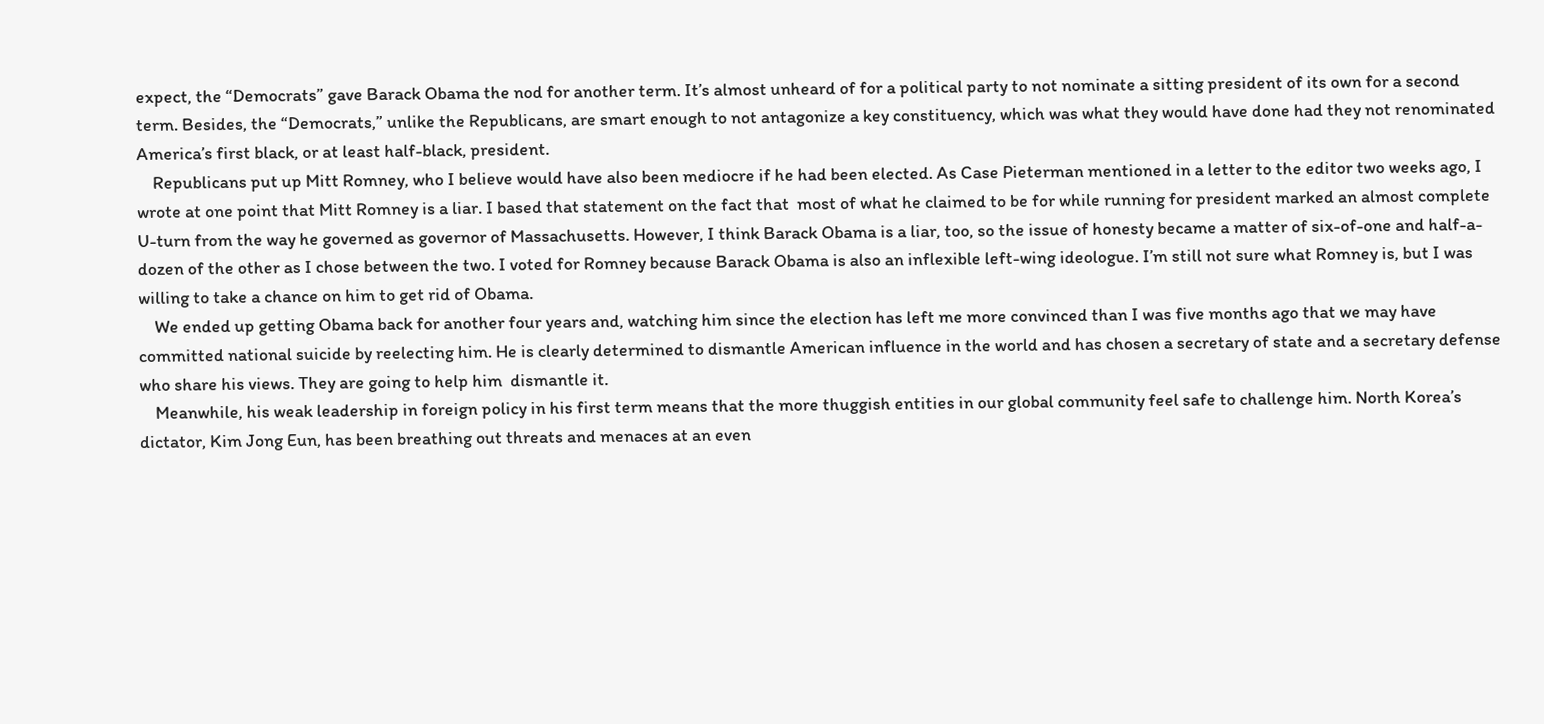expect, the “Democrats” gave Barack Obama the nod for another term. It’s almost unheard of for a political party to not nominate a sitting president of its own for a second term. Besides, the “Democrats,” unlike the Republicans, are smart enough to not antagonize a key constituency, which was what they would have done had they not renominated America’s first black, or at least half-black, president.
    Republicans put up Mitt Romney, who I believe would have also been mediocre if he had been elected. As Case Pieterman mentioned in a letter to the editor two weeks ago, I wrote at one point that Mitt Romney is a liar. I based that statement on the fact that  most of what he claimed to be for while running for president marked an almost complete U-turn from the way he governed as governor of Massachusetts. However, I think Barack Obama is a liar, too, so the issue of honesty became a matter of six-of-one and half-a-dozen of the other as I chose between the two. I voted for Romney because Barack Obama is also an inflexible left-wing ideologue. I’m still not sure what Romney is, but I was willing to take a chance on him to get rid of Obama.
    We ended up getting Obama back for another four years and, watching him since the election has left me more convinced than I was five months ago that we may have committed national suicide by reelecting him. He is clearly determined to dismantle American influence in the world and has chosen a secretary of state and a secretary defense who share his views. They are going to help him  dismantle it.
    Meanwhile, his weak leadership in foreign policy in his first term means that the more thuggish entities in our global community feel safe to challenge him. North Korea’s dictator, Kim Jong Eun, has been breathing out threats and menaces at an even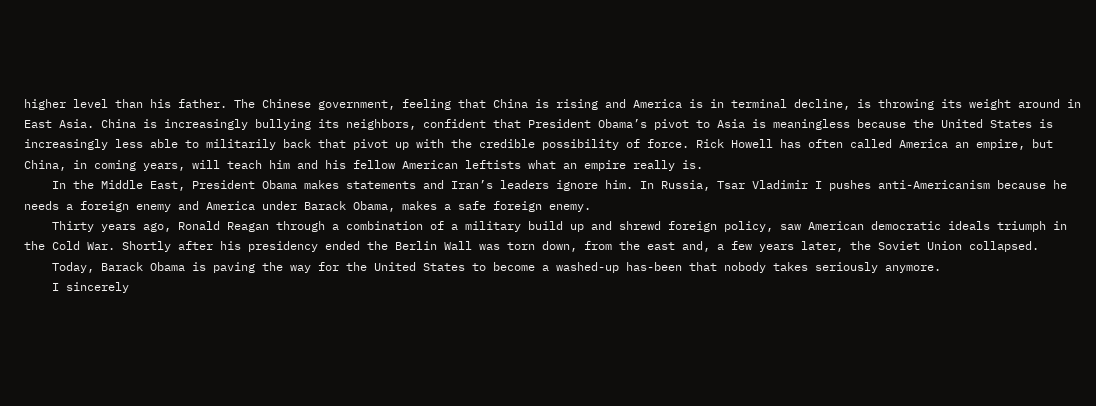higher level than his father. The Chinese government, feeling that China is rising and America is in terminal decline, is throwing its weight around in East Asia. China is increasingly bullying its neighbors, confident that President Obama’s pivot to Asia is meaningless because the United States is increasingly less able to militarily back that pivot up with the credible possibility of force. Rick Howell has often called America an empire, but China, in coming years, will teach him and his fellow American leftists what an empire really is.
    In the Middle East, President Obama makes statements and Iran’s leaders ignore him. In Russia, Tsar Vladimir I pushes anti-Americanism because he needs a foreign enemy and America under Barack Obama, makes a safe foreign enemy.
    Thirty years ago, Ronald Reagan through a combination of a military build up and shrewd foreign policy, saw American democratic ideals triumph in the Cold War. Shortly after his presidency ended the Berlin Wall was torn down, from the east and, a few years later, the Soviet Union collapsed.
    Today, Barack Obama is paving the way for the United States to become a washed-up has-been that nobody takes seriously anymore.
    I sincerely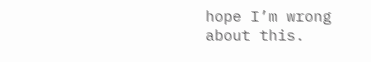hope I’m wrong about this.